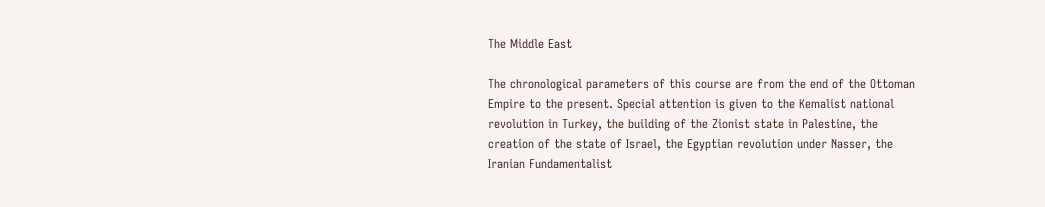The Middle East

The chronological parameters of this course are from the end of the Ottoman Empire to the present. Special attention is given to the Kemalist national revolution in Turkey, the building of the Zionist state in Palestine, the creation of the state of Israel, the Egyptian revolution under Nasser, the Iranian Fundamentalist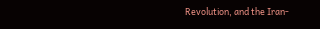Revolution, and the Iran-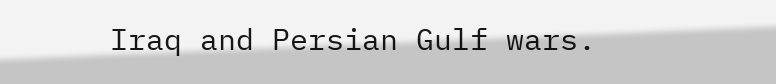Iraq and Persian Gulf wars.